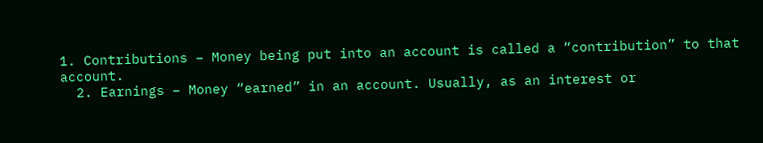1. Contributions – Money being put into an account is called a “contribution” to that account.
  2. Earnings – Money “earned” in an account. Usually, as an interest or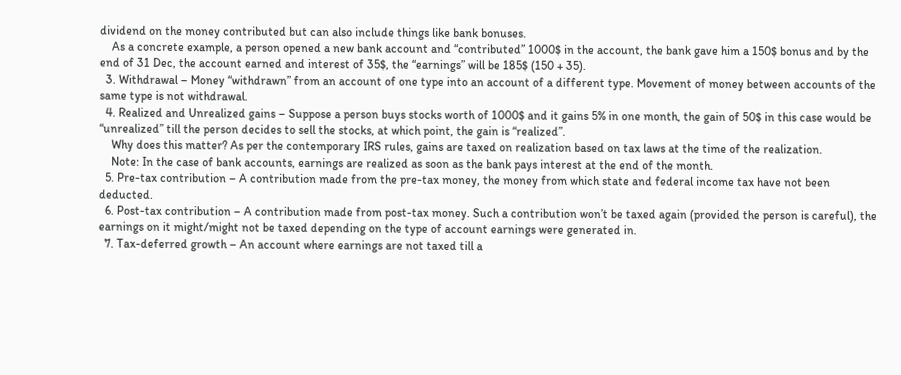dividend on the money contributed but can also include things like bank bonuses.
    As a concrete example, a person opened a new bank account and “contributed” 1000$ in the account, the bank gave him a 150$ bonus and by the end of 31 Dec, the account earned and interest of 35$, the “earnings” will be 185$ (150 + 35).
  3. Withdrawal – Money “withdrawn” from an account of one type into an account of a different type. Movement of money between accounts of the same type is not withdrawal.
  4. Realized and Unrealized gains – Suppose a person buys stocks worth of 1000$ and it gains 5% in one month, the gain of 50$ in this case would be “unrealized” till the person decides to sell the stocks, at which point, the gain is “realized”.
    Why does this matter? As per the contemporary IRS rules, gains are taxed on realization based on tax laws at the time of the realization.
    Note: In the case of bank accounts, earnings are realized as soon as the bank pays interest at the end of the month.
  5. Pre-tax contribution – A contribution made from the pre-tax money, the money from which state and federal income tax have not been deducted.
  6. Post-tax contribution – A contribution made from post-tax money. Such a contribution won’t be taxed again (provided the person is careful), the earnings on it might/might not be taxed depending on the type of account earnings were generated in.
  7. Tax-deferred growth – An account where earnings are not taxed till a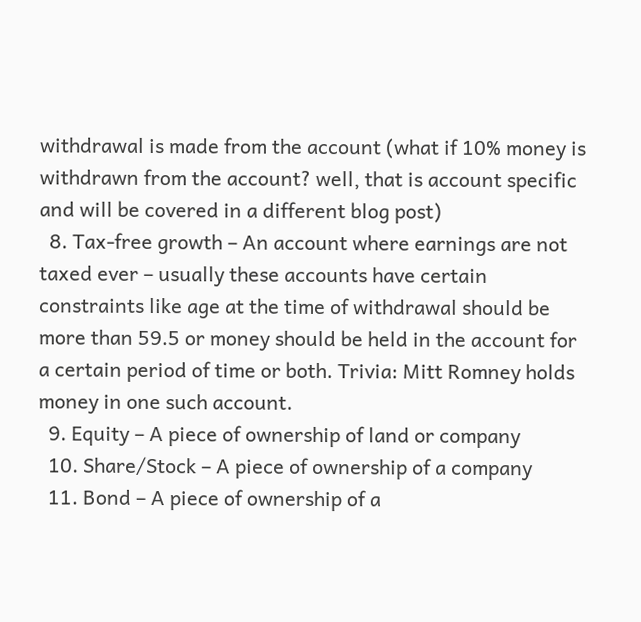withdrawal is made from the account (what if 10% money is withdrawn from the account? well, that is account specific and will be covered in a different blog post)
  8. Tax-free growth – An account where earnings are not taxed ever – usually these accounts have certain constraints like age at the time of withdrawal should be more than 59.5 or money should be held in the account for a certain period of time or both. Trivia: Mitt Romney holds money in one such account.
  9. Equity – A piece of ownership of land or company
  10. Share/Stock – A piece of ownership of a company
  11. Bond – A piece of ownership of a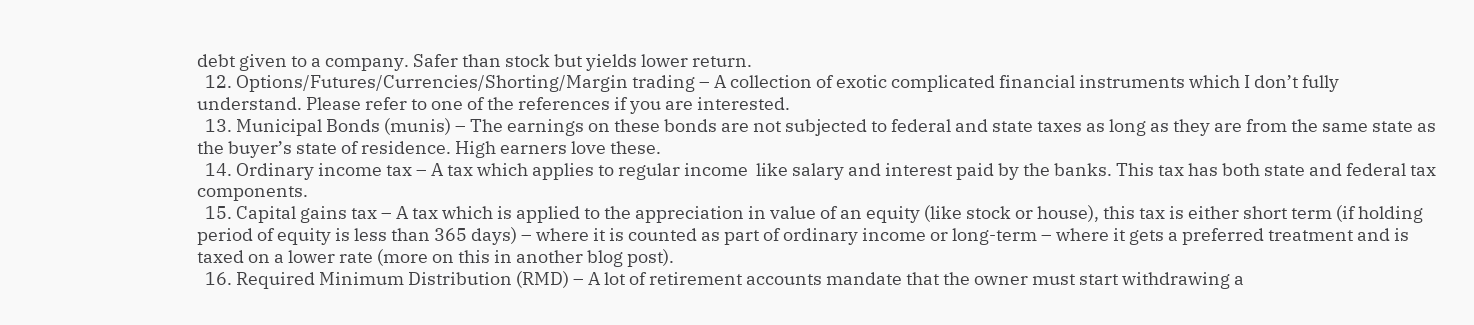debt given to a company. Safer than stock but yields lower return.
  12. Options/Futures/Currencies/Shorting/Margin trading – A collection of exotic complicated financial instruments which I don’t fully understand. Please refer to one of the references if you are interested.
  13. Municipal Bonds (munis) – The earnings on these bonds are not subjected to federal and state taxes as long as they are from the same state as the buyer’s state of residence. High earners love these.
  14. Ordinary income tax – A tax which applies to regular income  like salary and interest paid by the banks. This tax has both state and federal tax components.
  15. Capital gains tax – A tax which is applied to the appreciation in value of an equity (like stock or house), this tax is either short term (if holding period of equity is less than 365 days) – where it is counted as part of ordinary income or long-term – where it gets a preferred treatment and is taxed on a lower rate (more on this in another blog post).
  16. Required Minimum Distribution (RMD) – A lot of retirement accounts mandate that the owner must start withdrawing a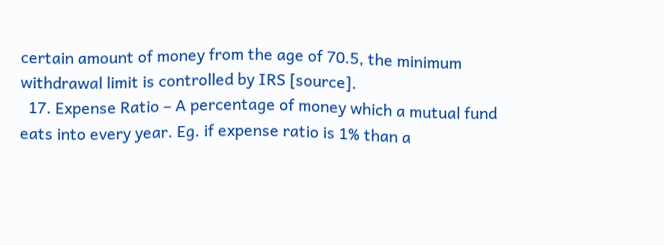certain amount of money from the age of 70.5, the minimum withdrawal limit is controlled by IRS [source].
  17. Expense Ratio – A percentage of money which a mutual fund eats into every year. Eg. if expense ratio is 1% than a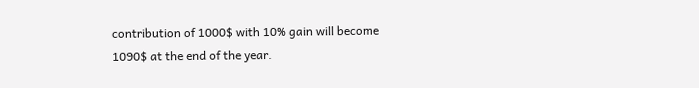contribution of 1000$ with 10% gain will become 1090$ at the end of the year.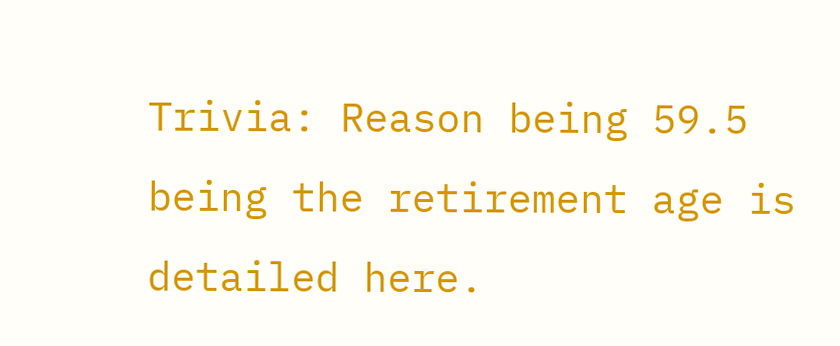Trivia: Reason being 59.5 being the retirement age is detailed here.